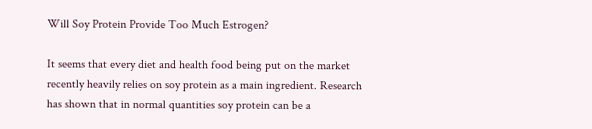Will Soy Protein Provide Too Much Estrogen?

It seems that every diet and health food being put on the market recently heavily relies on soy protein as a main ingredient. Research has shown that in normal quantities soy protein can be a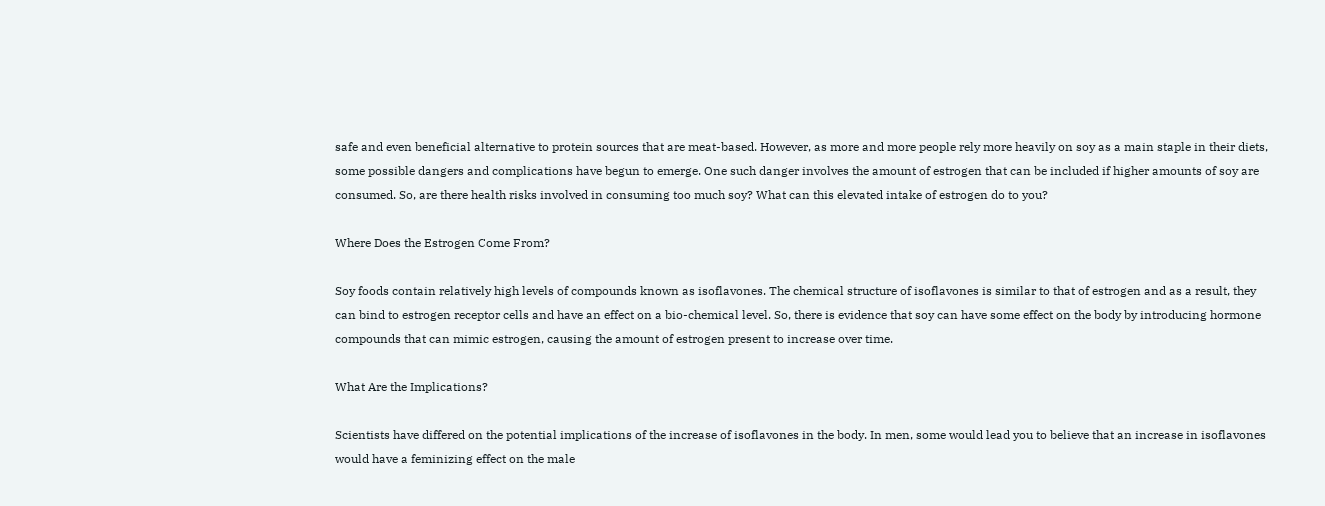safe and even beneficial alternative to protein sources that are meat-based. However, as more and more people rely more heavily on soy as a main staple in their diets, some possible dangers and complications have begun to emerge. One such danger involves the amount of estrogen that can be included if higher amounts of soy are consumed. So, are there health risks involved in consuming too much soy? What can this elevated intake of estrogen do to you?

Where Does the Estrogen Come From?

Soy foods contain relatively high levels of compounds known as isoflavones. The chemical structure of isoflavones is similar to that of estrogen and as a result, they can bind to estrogen receptor cells and have an effect on a bio-chemical level. So, there is evidence that soy can have some effect on the body by introducing hormone compounds that can mimic estrogen, causing the amount of estrogen present to increase over time.

What Are the Implications?

Scientists have differed on the potential implications of the increase of isoflavones in the body. In men, some would lead you to believe that an increase in isoflavones would have a feminizing effect on the male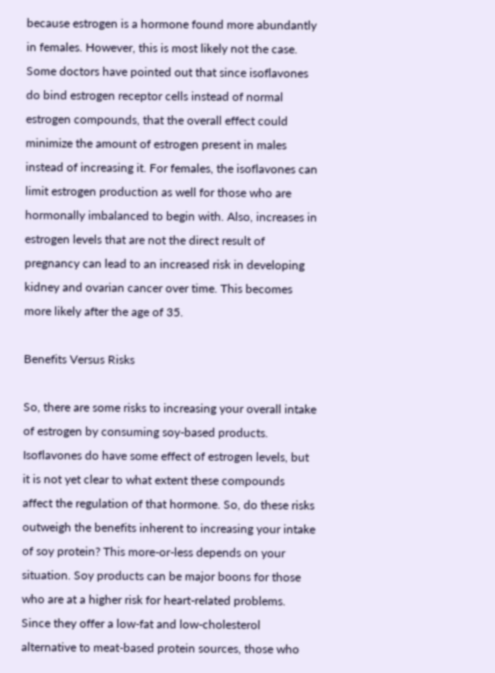because estrogen is a hormone found more abundantly in females. However, this is most likely not the case. Some doctors have pointed out that since isoflavones do bind estrogen receptor cells instead of normal estrogen compounds, that the overall effect could minimize the amount of estrogen present in males instead of increasing it. For females, the isoflavones can limit estrogen production as well for those who are hormonally imbalanced to begin with. Also, increases in estrogen levels that are not the direct result of pregnancy can lead to an increased risk in developing kidney and ovarian cancer over time. This becomes more likely after the age of 35.

Benefits Versus Risks

So, there are some risks to increasing your overall intake of estrogen by consuming soy-based products. Isoflavones do have some effect of estrogen levels, but it is not yet clear to what extent these compounds affect the regulation of that hormone. So, do these risks outweigh the benefits inherent to increasing your intake of soy protein? This more-or-less depends on your situation. Soy products can be major boons for those who are at a higher risk for heart-related problems. Since they offer a low-fat and low-cholesterol alternative to meat-based protein sources, those who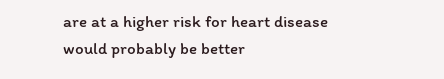are at a higher risk for heart disease would probably be better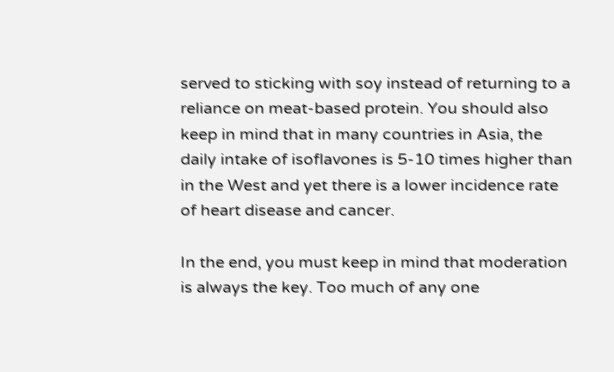served to sticking with soy instead of returning to a reliance on meat-based protein. You should also keep in mind that in many countries in Asia, the daily intake of isoflavones is 5-10 times higher than in the West and yet there is a lower incidence rate of heart disease and cancer.

In the end, you must keep in mind that moderation is always the key. Too much of any one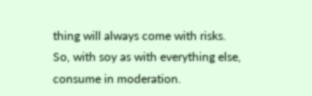thing will always come with risks. So, with soy as with everything else, consume in moderation.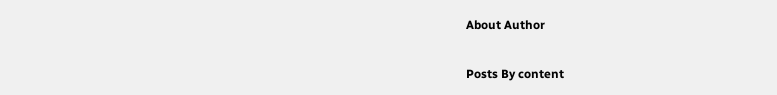About Author

Posts By content